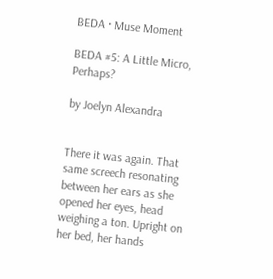BEDA · Muse Moment

BEDA #5: A Little Micro, Perhaps?

by Joelyn Alexandra


There it was again. That same screech resonating between her ears as she opened her eyes, head weighing a ton. Upright on her bed, her hands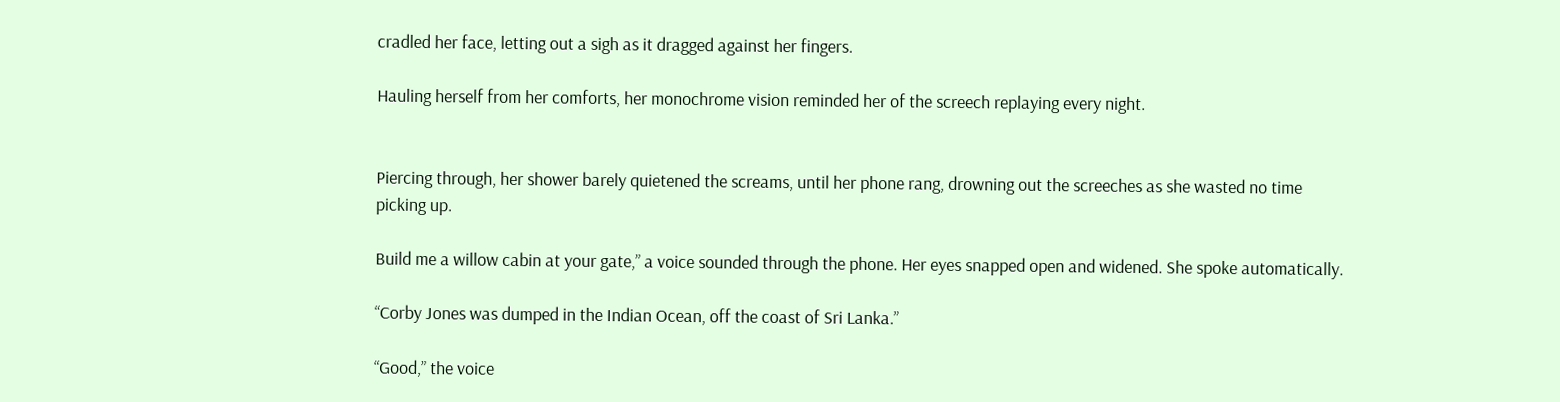cradled her face, letting out a sigh as it dragged against her fingers.

Hauling herself from her comforts, her monochrome vision reminded her of the screech replaying every night.


Piercing through, her shower barely quietened the screams, until her phone rang, drowning out the screeches as she wasted no time picking up.

Build me a willow cabin at your gate,” a voice sounded through the phone. Her eyes snapped open and widened. She spoke automatically.

“Corby Jones was dumped in the Indian Ocean, off the coast of Sri Lanka.”

“Good,” the voice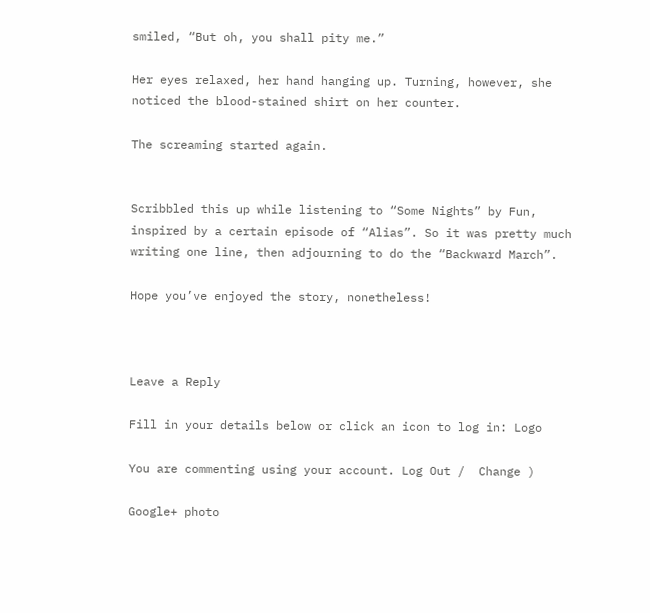smiled, “But oh, you shall pity me.”

Her eyes relaxed, her hand hanging up. Turning, however, she noticed the blood-stained shirt on her counter.

The screaming started again.


Scribbled this up while listening to “Some Nights” by Fun, inspired by a certain episode of “Alias”. So it was pretty much writing one line, then adjourning to do the “Backward March”.

Hope you’ve enjoyed the story, nonetheless!



Leave a Reply

Fill in your details below or click an icon to log in: Logo

You are commenting using your account. Log Out /  Change )

Google+ photo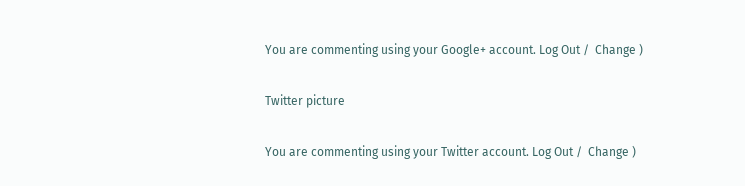You are commenting using your Google+ account. Log Out /  Change )

Twitter picture

You are commenting using your Twitter account. Log Out /  Change )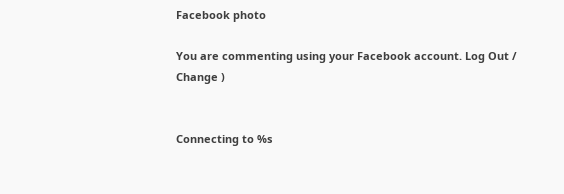Facebook photo

You are commenting using your Facebook account. Log Out /  Change )


Connecting to %s